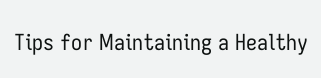Tips for Maintaining a Healthy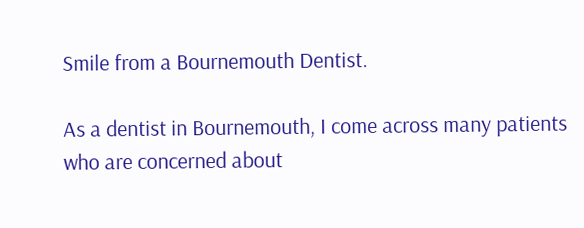Smile from a Bournemouth Dentist.

As a dentist in Bournemouth, I come across many patients who are concerned about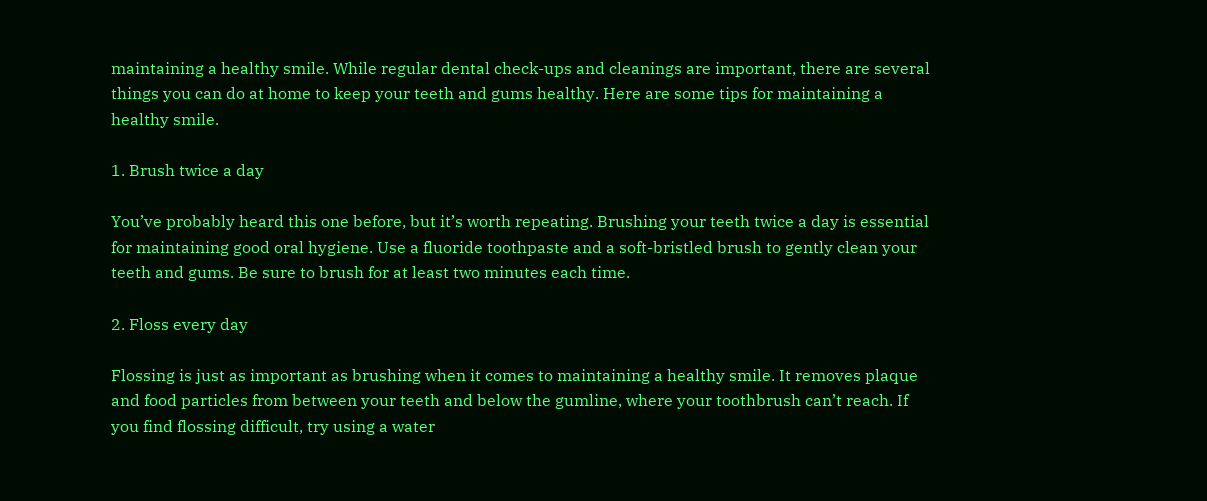maintaining a healthy smile. While regular dental check-ups and cleanings are important, there are several things you can do at home to keep your teeth and gums healthy. Here are some tips for maintaining a healthy smile.

1. Brush twice a day

You’ve probably heard this one before, but it’s worth repeating. Brushing your teeth twice a day is essential for maintaining good oral hygiene. Use a fluoride toothpaste and a soft-bristled brush to gently clean your teeth and gums. Be sure to brush for at least two minutes each time.

2. Floss every day

Flossing is just as important as brushing when it comes to maintaining a healthy smile. It removes plaque and food particles from between your teeth and below the gumline, where your toothbrush can’t reach. If you find flossing difficult, try using a water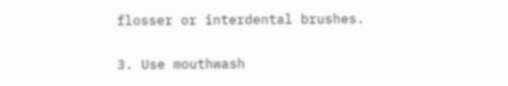flosser or interdental brushes.

3. Use mouthwash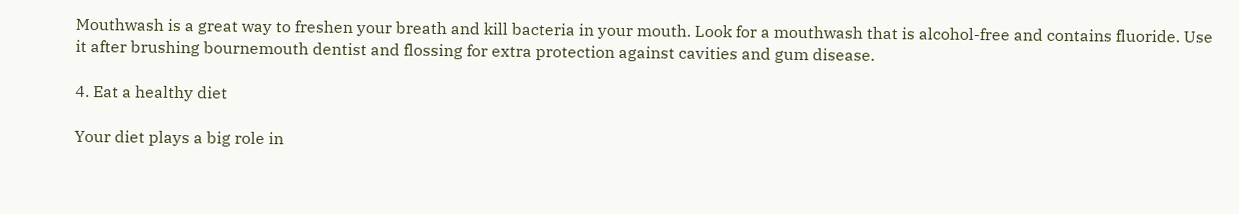Mouthwash is a great way to freshen your breath and kill bacteria in your mouth. Look for a mouthwash that is alcohol-free and contains fluoride. Use it after brushing bournemouth dentist and flossing for extra protection against cavities and gum disease.

4. Eat a healthy diet

Your diet plays a big role in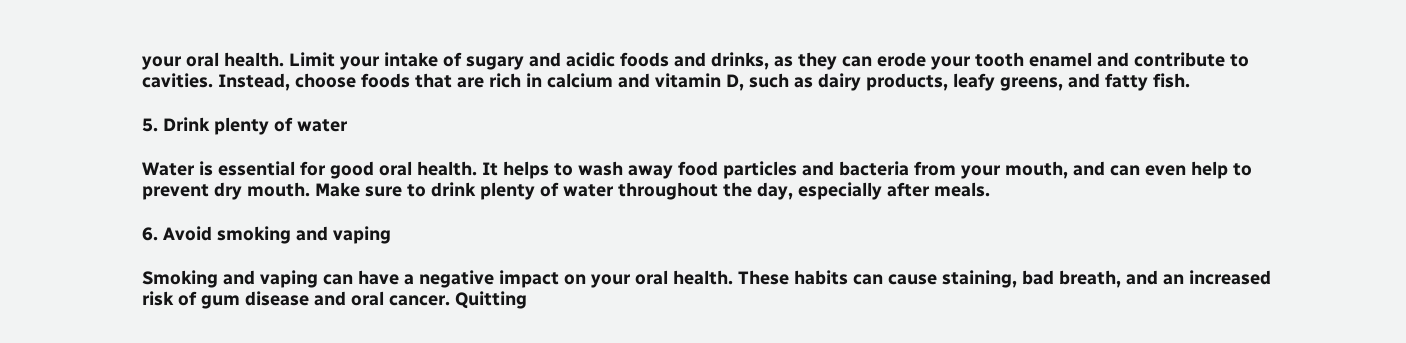your oral health. Limit your intake of sugary and acidic foods and drinks, as they can erode your tooth enamel and contribute to cavities. Instead, choose foods that are rich in calcium and vitamin D, such as dairy products, leafy greens, and fatty fish.

5. Drink plenty of water

Water is essential for good oral health. It helps to wash away food particles and bacteria from your mouth, and can even help to prevent dry mouth. Make sure to drink plenty of water throughout the day, especially after meals.

6. Avoid smoking and vaping

Smoking and vaping can have a negative impact on your oral health. These habits can cause staining, bad breath, and an increased risk of gum disease and oral cancer. Quitting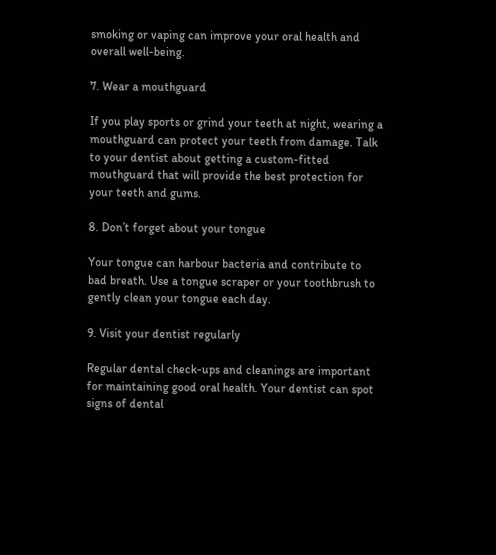smoking or vaping can improve your oral health and overall well-being.

7. Wear a mouthguard

If you play sports or grind your teeth at night, wearing a mouthguard can protect your teeth from damage. Talk to your dentist about getting a custom-fitted mouthguard that will provide the best protection for your teeth and gums.

8. Don’t forget about your tongue

Your tongue can harbour bacteria and contribute to bad breath. Use a tongue scraper or your toothbrush to gently clean your tongue each day.

9. Visit your dentist regularly

Regular dental check-ups and cleanings are important for maintaining good oral health. Your dentist can spot signs of dental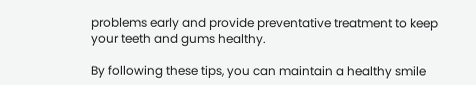problems early and provide preventative treatment to keep your teeth and gums healthy.

By following these tips, you can maintain a healthy smile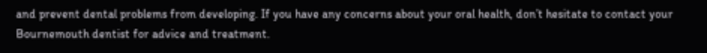and prevent dental problems from developing. If you have any concerns about your oral health, don’t hesitate to contact your Bournemouth dentist for advice and treatment.